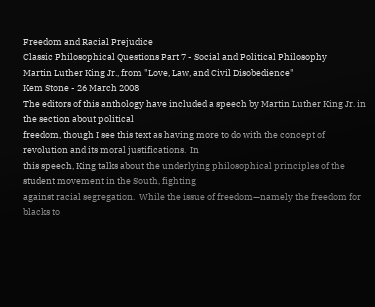Freedom and Racial Prejudice
Classic Philosophical Questions Part 7 - Social and Political Philosophy
Martin Luther King Jr., from "Love, Law, and Civil Disobedience"
Kem Stone - 26 March 2008
The editors of this anthology have included a speech by Martin Luther King Jr. in the section about political
freedom, though I see this text as having more to do with the concept of revolution and its moral justifications.  In
this speech, King talks about the underlying philosophical principles of the student movement in the South, fighting
against racial segregation.  While the issue of freedom—namely the freedom for blacks to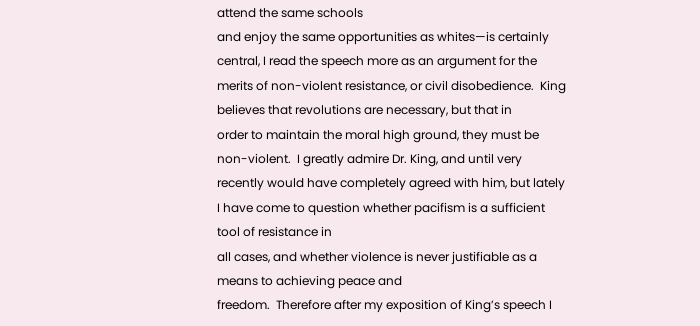attend the same schools
and enjoy the same opportunities as whites—is certainly central, I read the speech more as an argument for the
merits of non-violent resistance, or civil disobedience.  King believes that revolutions are necessary, but that in
order to maintain the moral high ground, they must be non-violent.  I greatly admire Dr. King, and until very
recently would have completely agreed with him, but lately I have come to question whether pacifism is a sufficient
tool of resistance in
all cases, and whether violence is never justifiable as a means to achieving peace and
freedom.  Therefore after my exposition of King’s speech I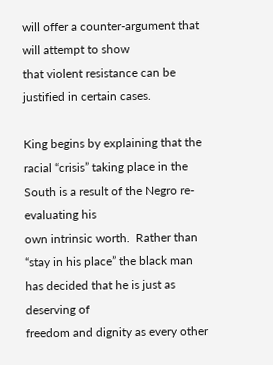will offer a counter-argument that will attempt to show
that violent resistance can be justified in certain cases.

King begins by explaining that the racial “crisis” taking place in the South is a result of the Negro re-evaluating his
own intrinsic worth.  Rather than “stay in his place” the black man has decided that he is just as deserving of
freedom and dignity as every other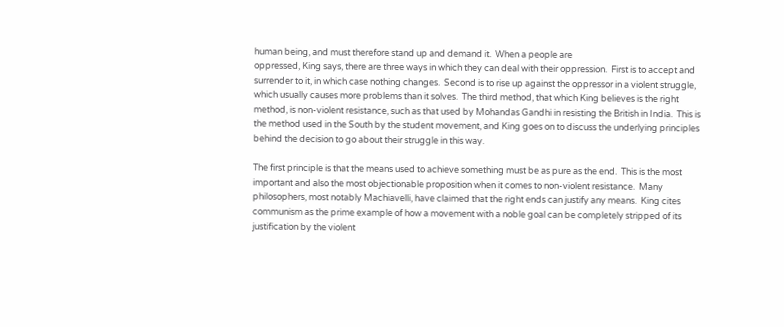human being, and must therefore stand up and demand it.  When a people are
oppressed, King says, there are three ways in which they can deal with their oppression.  First is to accept and
surrender to it, in which case nothing changes.  Second is to rise up against the oppressor in a violent struggle,
which usually causes more problems than it solves.  The third method, that which King believes is the right
method, is non-violent resistance, such as that used by Mohandas Gandhi in resisting the British in India.  This is
the method used in the South by the student movement, and King goes on to discuss the underlying principles
behind the decision to go about their struggle in this way.

The first principle is that the means used to achieve something must be as pure as the end.  This is the most
important and also the most objectionable proposition when it comes to non-violent resistance.  Many
philosophers, most notably Machiavelli, have claimed that the right ends can justify any means.  King cites
communism as the prime example of how a movement with a noble goal can be completely stripped of its
justification by the violent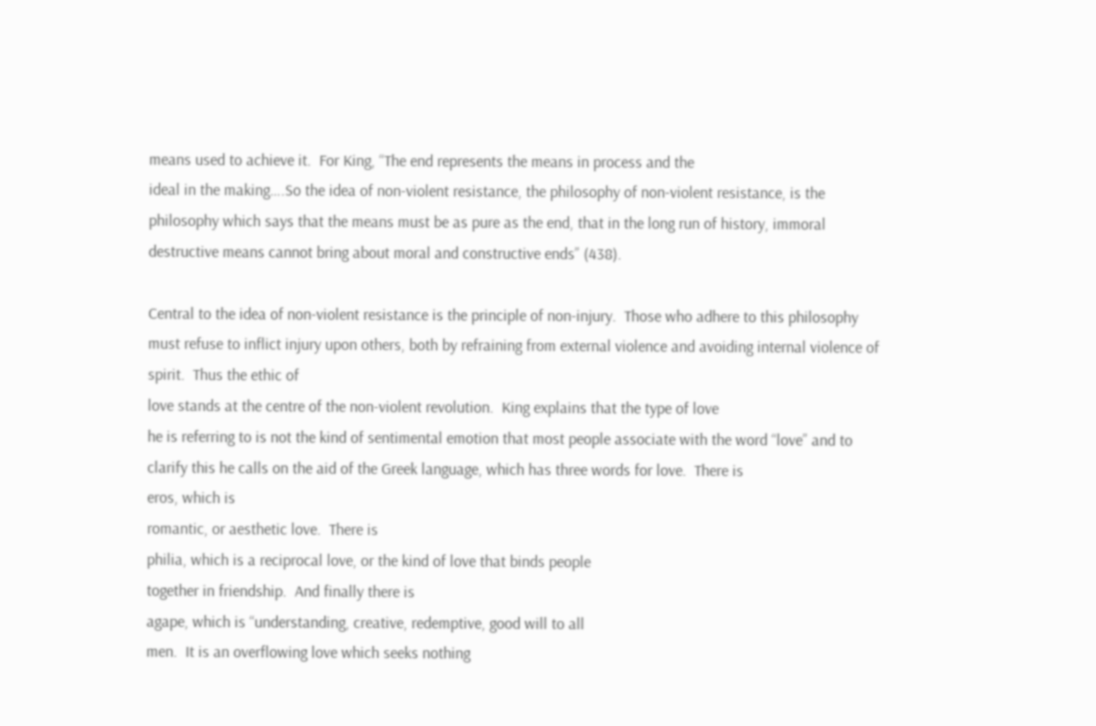means used to achieve it.  For King, “The end represents the means in process and the
ideal in the making….So the idea of non-violent resistance, the philosophy of non-violent resistance, is the
philosophy which says that the means must be as pure as the end, that in the long run of history, immoral
destructive means cannot bring about moral and constructive ends” (438).

Central to the idea of non-violent resistance is the principle of non-injury.  Those who adhere to this philosophy
must refuse to inflict injury upon others, both by refraining from external violence and avoiding internal violence of
spirit.  Thus the ethic of
love stands at the centre of the non-violent revolution.  King explains that the type of love
he is referring to is not the kind of sentimental emotion that most people associate with the word “love” and to
clarify this he calls on the aid of the Greek language, which has three words for love.  There is
eros, which is
romantic, or aesthetic love.  There is
philia, which is a reciprocal love, or the kind of love that binds people
together in friendship.  And finally there is
agape, which is “understanding, creative, redemptive, good will to all
men.  It is an overflowing love which seeks nothing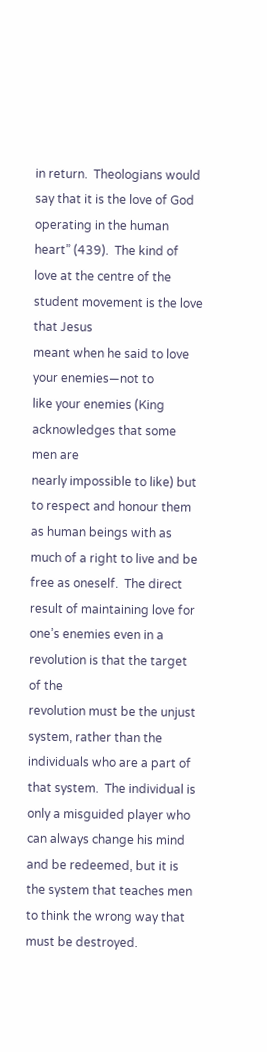in return.  Theologians would say that it is the love of God
operating in the human heart” (439).  The kind of love at the centre of the student movement is the love that Jesus
meant when he said to love your enemies—not to
like your enemies (King acknowledges that some men are
nearly impossible to like) but to respect and honour them as human beings with as much of a right to live and be
free as oneself.  The direct result of maintaining love for one’s enemies even in a revolution is that the target of the
revolution must be the unjust system, rather than the individuals who are a part of that system.  The individual is
only a misguided player who can always change his mind and be redeemed, but it is the system that teaches men
to think the wrong way that must be destroyed.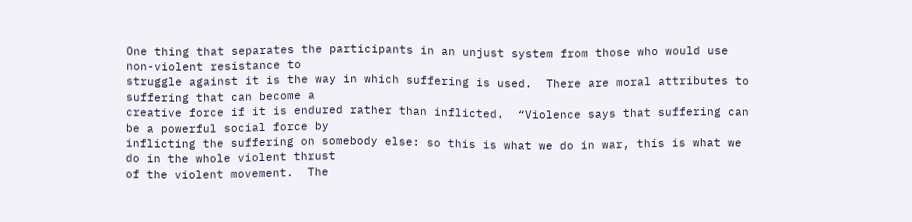One thing that separates the participants in an unjust system from those who would use non-violent resistance to
struggle against it is the way in which suffering is used.  There are moral attributes to suffering that can become a
creative force if it is endured rather than inflicted.  “Violence says that suffering can be a powerful social force by
inflicting the suffering on somebody else: so this is what we do in war, this is what we do in the whole violent thrust
of the violent movement.  The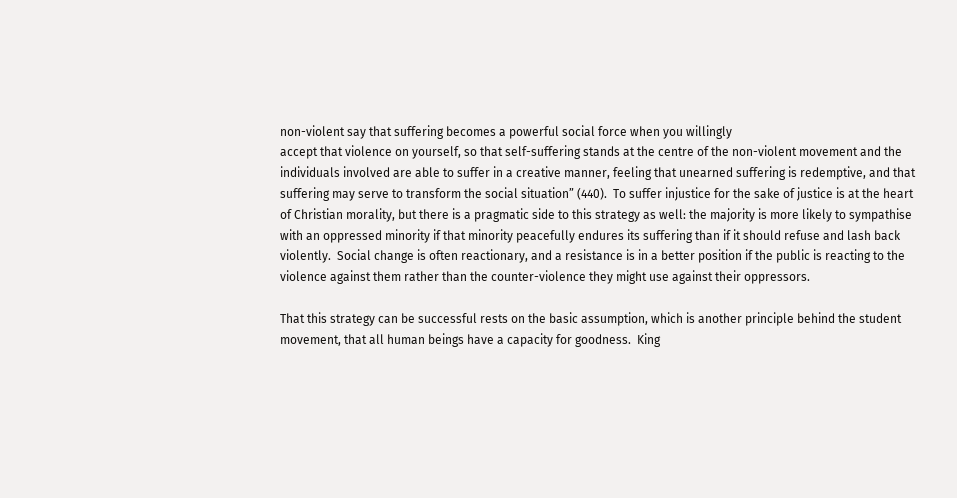non-violent say that suffering becomes a powerful social force when you willingly
accept that violence on yourself, so that self-suffering stands at the centre of the non-violent movement and the
individuals involved are able to suffer in a creative manner, feeling that unearned suffering is redemptive, and that
suffering may serve to transform the social situation” (440).  To suffer injustice for the sake of justice is at the heart
of Christian morality, but there is a pragmatic side to this strategy as well: the majority is more likely to sympathise
with an oppressed minority if that minority peacefully endures its suffering than if it should refuse and lash back
violently.  Social change is often reactionary, and a resistance is in a better position if the public is reacting to the
violence against them rather than the counter-violence they might use against their oppressors.

That this strategy can be successful rests on the basic assumption, which is another principle behind the student
movement, that all human beings have a capacity for goodness.  King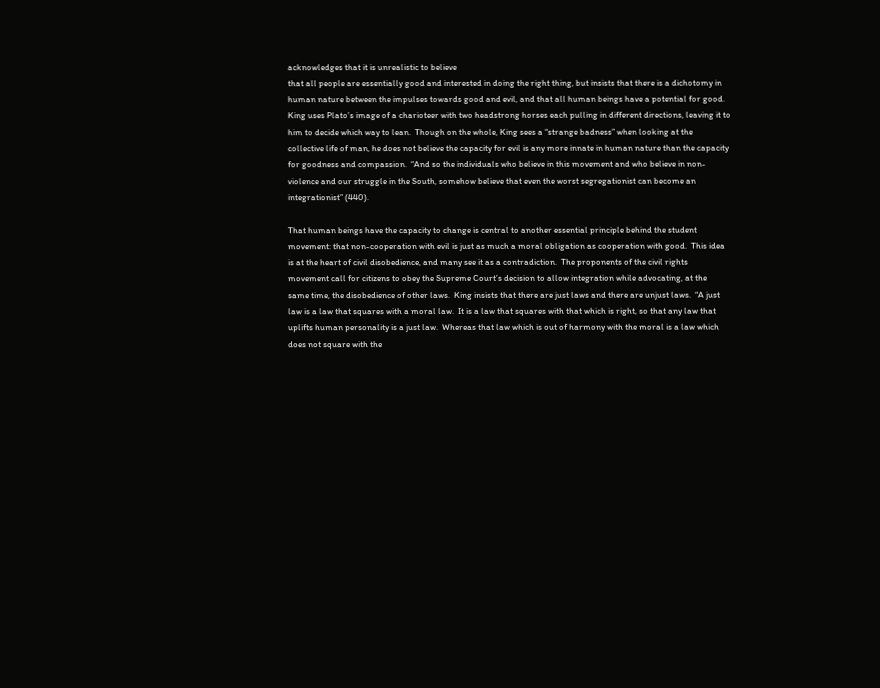acknowledges that it is unrealistic to believe
that all people are essentially good and interested in doing the right thing, but insists that there is a dichotomy in
human nature between the impulses towards good and evil, and that all human beings have a potential for good.
King uses Plato’s image of a charioteer with two headstrong horses each pulling in different directions, leaving it to
him to decide which way to lean.  Though on the whole, King sees a “strange badness” when looking at the
collective life of man, he does not believe the capacity for evil is any more innate in human nature than the capacity
for goodness and compassion.  “And so the individuals who believe in this movement and who believe in non-
violence and our struggle in the South, somehow believe that even the worst segregationist can become an
integrationist” (440).

That human beings have the capacity to change is central to another essential principle behind the student
movement: that non-cooperation with evil is just as much a moral obligation as cooperation with good.  This idea
is at the heart of civil disobedience, and many see it as a contradiction.  The proponents of the civil rights
movement call for citizens to obey the Supreme Court’s decision to allow integration while advocating, at the
same time, the disobedience of other laws.  King insists that there are just laws and there are unjust laws.  “A just
law is a law that squares with a moral law.  It is a law that squares with that which is right, so that any law that
uplifts human personality is a just law.  Whereas that law which is out of harmony with the moral is a law which
does not square with the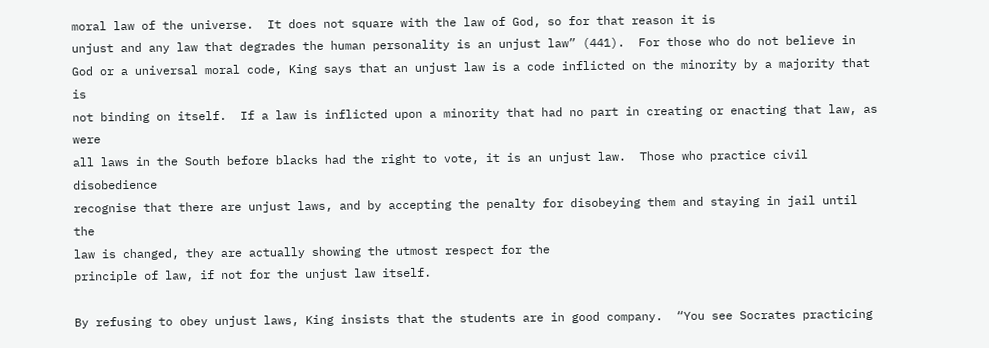moral law of the universe.  It does not square with the law of God, so for that reason it is
unjust and any law that degrades the human personality is an unjust law” (441).  For those who do not believe in
God or a universal moral code, King says that an unjust law is a code inflicted on the minority by a majority that is
not binding on itself.  If a law is inflicted upon a minority that had no part in creating or enacting that law, as were
all laws in the South before blacks had the right to vote, it is an unjust law.  Those who practice civil disobedience
recognise that there are unjust laws, and by accepting the penalty for disobeying them and staying in jail until the
law is changed, they are actually showing the utmost respect for the
principle of law, if not for the unjust law itself.

By refusing to obey unjust laws, King insists that the students are in good company.  “You see Socrates practicing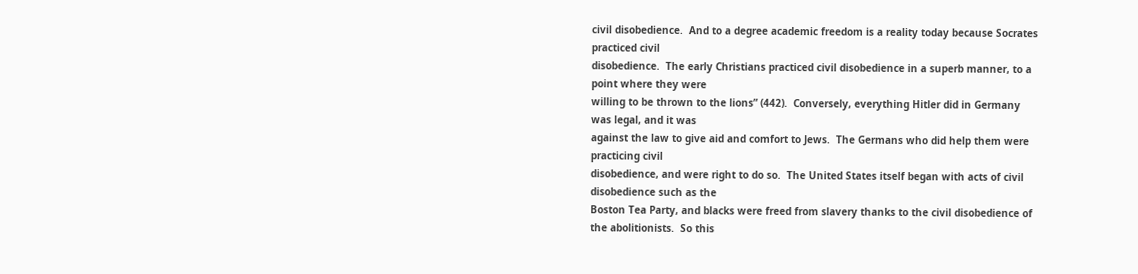civil disobedience.  And to a degree academic freedom is a reality today because Socrates practiced civil
disobedience.  The early Christians practiced civil disobedience in a superb manner, to a point where they were
willing to be thrown to the lions” (442).  Conversely, everything Hitler did in Germany
was legal, and it was
against the law to give aid and comfort to Jews.  The Germans who did help them were practicing civil
disobedience, and were right to do so.  The United States itself began with acts of civil disobedience such as the
Boston Tea Party, and blacks were freed from slavery thanks to the civil disobedience of the abolitionists.  So this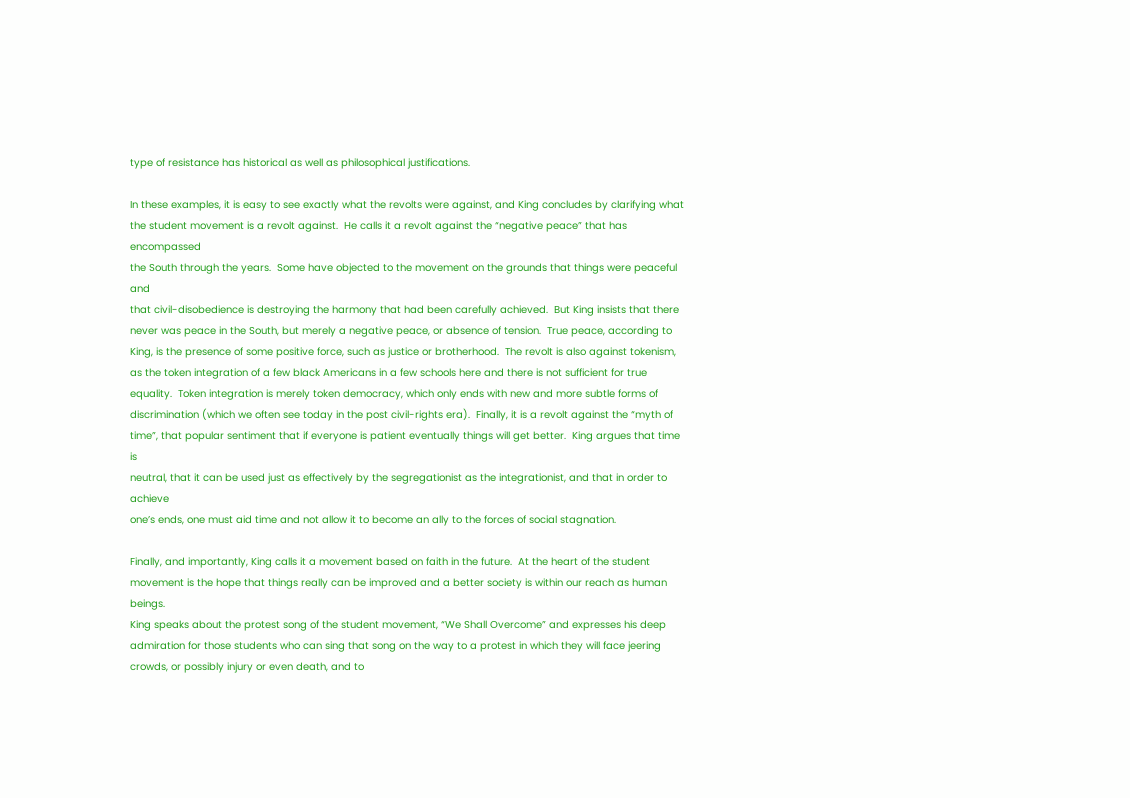type of resistance has historical as well as philosophical justifications.

In these examples, it is easy to see exactly what the revolts were against, and King concludes by clarifying what
the student movement is a revolt against.  He calls it a revolt against the “negative peace” that has encompassed
the South through the years.  Some have objected to the movement on the grounds that things were peaceful and
that civil-disobedience is destroying the harmony that had been carefully achieved.  But King insists that there
never was peace in the South, but merely a negative peace, or absence of tension.  True peace, according to
King, is the presence of some positive force, such as justice or brotherhood.  The revolt is also against tokenism,
as the token integration of a few black Americans in a few schools here and there is not sufficient for true
equality.  Token integration is merely token democracy, which only ends with new and more subtle forms of
discrimination (which we often see today in the post civil-rights era).  Finally, it is a revolt against the “myth of
time”, that popular sentiment that if everyone is patient eventually things will get better.  King argues that time is
neutral, that it can be used just as effectively by the segregationist as the integrationist, and that in order to achieve
one’s ends, one must aid time and not allow it to become an ally to the forces of social stagnation.

Finally, and importantly, King calls it a movement based on faith in the future.  At the heart of the student
movement is the hope that things really can be improved and a better society is within our reach as human beings.
King speaks about the protest song of the student movement, “We Shall Overcome” and expresses his deep
admiration for those students who can sing that song on the way to a protest in which they will face jeering
crowds, or possibly injury or even death, and to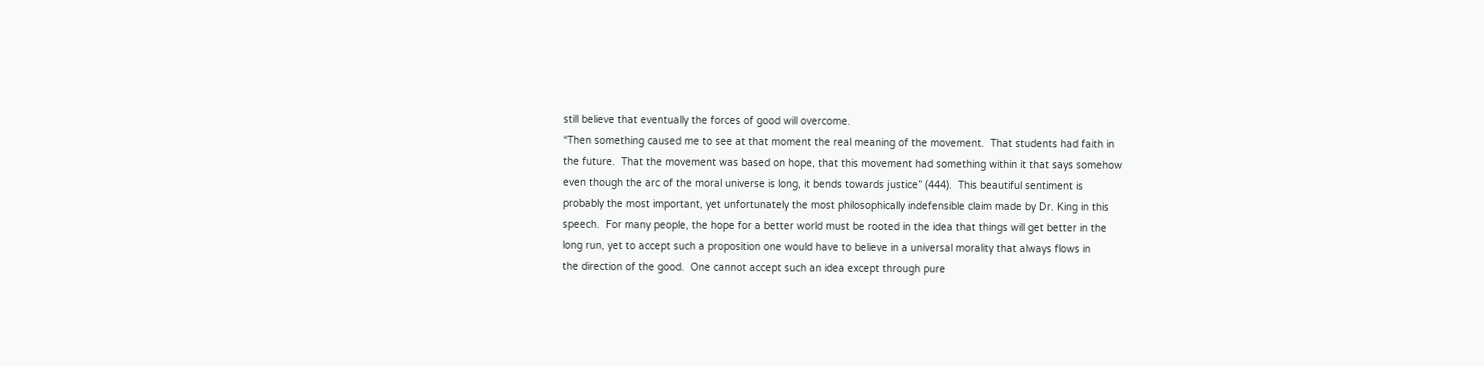still believe that eventually the forces of good will overcome.
“Then something caused me to see at that moment the real meaning of the movement.  That students had faith in
the future.  That the movement was based on hope, that this movement had something within it that says somehow
even though the arc of the moral universe is long, it bends towards justice” (444).  This beautiful sentiment is
probably the most important, yet unfortunately the most philosophically indefensible claim made by Dr. King in this
speech.  For many people, the hope for a better world must be rooted in the idea that things will get better in the
long run, yet to accept such a proposition one would have to believe in a universal morality that always flows in
the direction of the good.  One cannot accept such an idea except through pure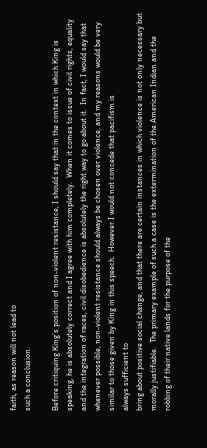faith, as reason will not lead to
such a conclusion.

Before critiquing King’s position of non-violent resistance, I should say that in the context in which King is
speaking, he is absolutely correct and I agree with him completely.  When it comes to issue of civil rights, equality
and the integration of races, civil disobedience is absolutely the right way to go about it.  In fact, I would say that
whenever possible, non-violent resistance should always be chosen over violence, and my reasons would be very
similar to those given by King in this speech.  However I would not concede that pacifism is
always sufficient to
bring about positive social change, and that there are certain instances in which violence is not only necessary but
morally justifiable.  The primary example of such a case is the extermination of the American Indian and the
robbing of their native lands for the purpose of the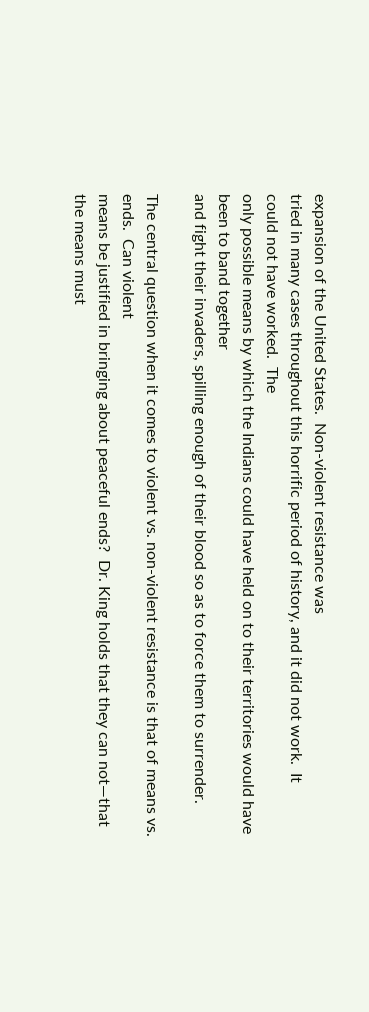expansion of the United States.  Non-violent resistance was
tried in many cases throughout this horrific period of history, and it did not work.  It
could not have worked.  The
only possible means by which the Indians could have held on to their territories would have been to band together
and fight their invaders, spilling enough of their blood so as to force them to surrender.

The central question when it comes to violent vs. non-violent resistance is that of means vs. ends.  Can violent
means be justified in bringing about peaceful ends?  Dr. King holds that they can not—that the means must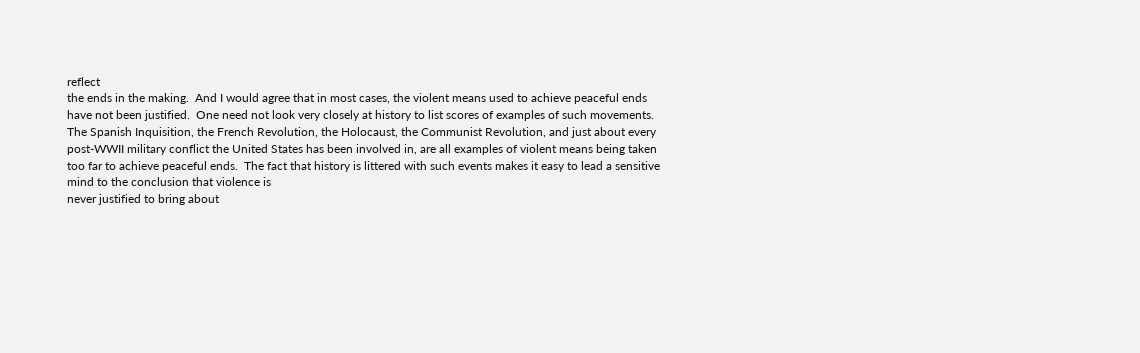reflect
the ends in the making.  And I would agree that in most cases, the violent means used to achieve peaceful ends
have not been justified.  One need not look very closely at history to list scores of examples of such movements.
The Spanish Inquisition, the French Revolution, the Holocaust, the Communist Revolution, and just about every
post-WWII military conflict the United States has been involved in, are all examples of violent means being taken
too far to achieve peaceful ends.  The fact that history is littered with such events makes it easy to lead a sensitive
mind to the conclusion that violence is
never justified to bring about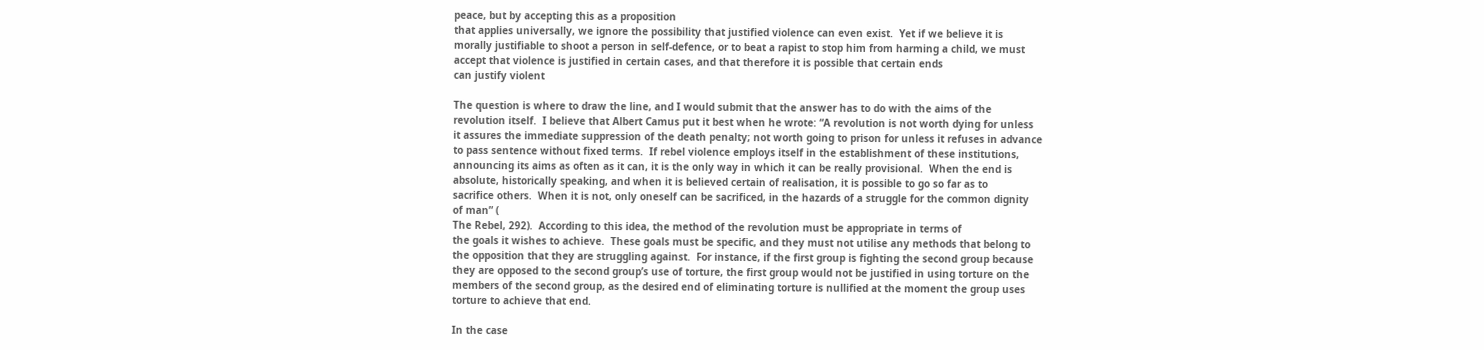peace, but by accepting this as a proposition
that applies universally, we ignore the possibility that justified violence can even exist.  Yet if we believe it is
morally justifiable to shoot a person in self-defence, or to beat a rapist to stop him from harming a child, we must
accept that violence is justified in certain cases, and that therefore it is possible that certain ends
can justify violent

The question is where to draw the line, and I would submit that the answer has to do with the aims of the
revolution itself.  I believe that Albert Camus put it best when he wrote: “A revolution is not worth dying for unless
it assures the immediate suppression of the death penalty; not worth going to prison for unless it refuses in advance
to pass sentence without fixed terms.  If rebel violence employs itself in the establishment of these institutions,
announcing its aims as often as it can, it is the only way in which it can be really provisional.  When the end is
absolute, historically speaking, and when it is believed certain of realisation, it is possible to go so far as to
sacrifice others.  When it is not, only oneself can be sacrificed, in the hazards of a struggle for the common dignity
of man” (
The Rebel, 292).  According to this idea, the method of the revolution must be appropriate in terms of
the goals it wishes to achieve.  These goals must be specific, and they must not utilise any methods that belong to
the opposition that they are struggling against.  For instance, if the first group is fighting the second group because
they are opposed to the second group’s use of torture, the first group would not be justified in using torture on the
members of the second group, as the desired end of eliminating torture is nullified at the moment the group uses
torture to achieve that end.

In the case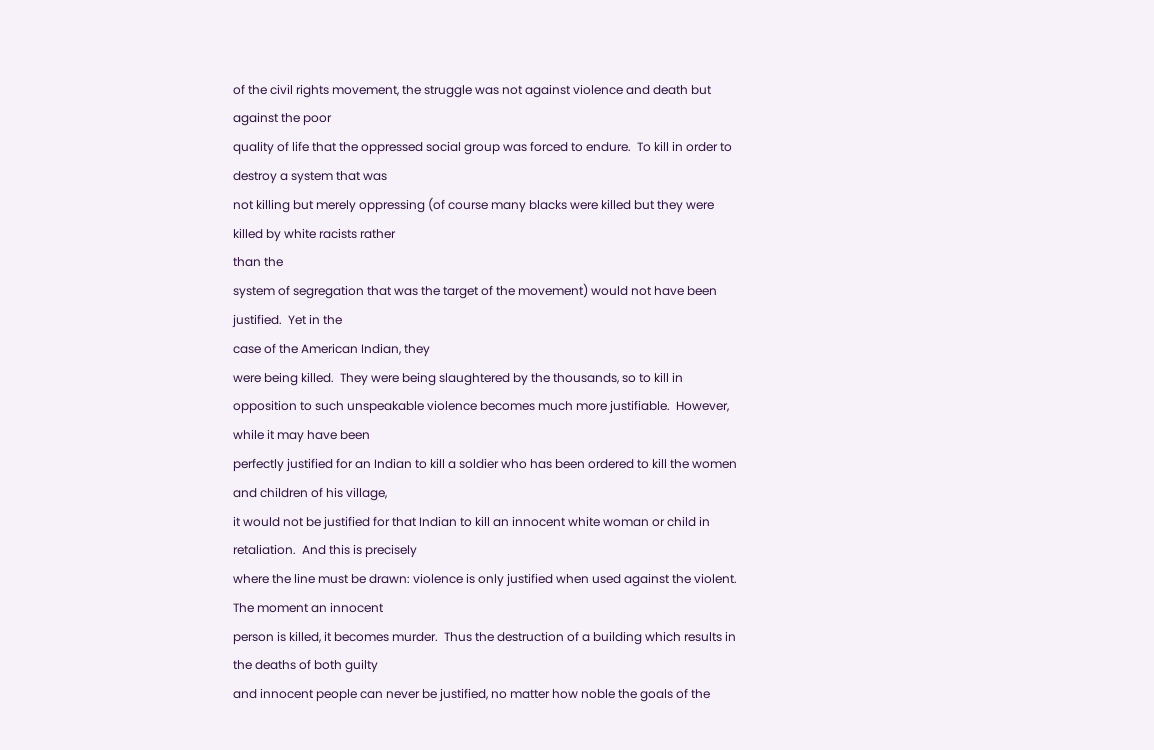of the civil rights movement, the struggle was not against violence and death but against the poor
quality of life that the oppressed social group was forced to endure.  To kill in order to destroy a system that was
not killing but merely oppressing (of course many blacks were killed but they were killed by white racists rather
than the
system of segregation that was the target of the movement) would not have been justified.  Yet in the
case of the American Indian, they
were being killed.  They were being slaughtered by the thousands, so to kill in
opposition to such unspeakable violence becomes much more justifiable.  However, while it may have been
perfectly justified for an Indian to kill a soldier who has been ordered to kill the women and children of his village,
it would not be justified for that Indian to kill an innocent white woman or child in retaliation.  And this is precisely
where the line must be drawn: violence is only justified when used against the violent.  The moment an innocent
person is killed, it becomes murder.  Thus the destruction of a building which results in the deaths of both guilty
and innocent people can never be justified, no matter how noble the goals of the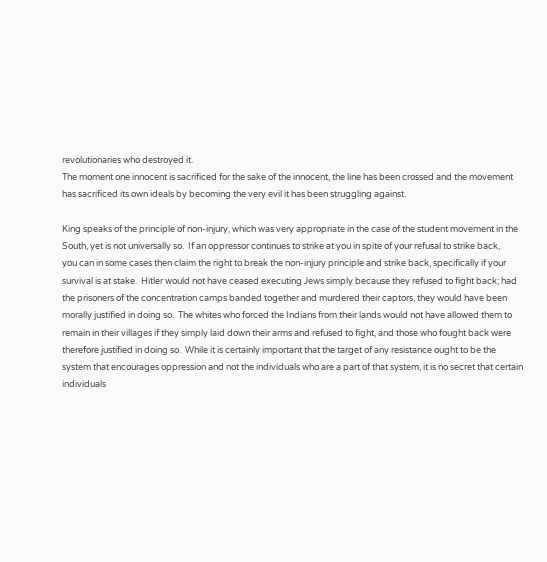revolutionaries who destroyed it.
The moment one innocent is sacrificed for the sake of the innocent, the line has been crossed and the movement
has sacrificed its own ideals by becoming the very evil it has been struggling against.

King speaks of the principle of non-injury, which was very appropriate in the case of the student movement in the
South, yet is not universally so.  If an oppressor continues to strike at you in spite of your refusal to strike back,
you can in some cases then claim the right to break the non-injury principle and strike back, specifically if your
survival is at stake.  Hitler would not have ceased executing Jews simply because they refused to fight back; had
the prisoners of the concentration camps banded together and murdered their captors, they would have been
morally justified in doing so.  The whites who forced the Indians from their lands would not have allowed them to
remain in their villages if they simply laid down their arms and refused to fight, and those who fought back were
therefore justified in doing so.  While it is certainly important that the target of any resistance ought to be the
system that encourages oppression and not the individuals who are a part of that system, it is no secret that certain
individuals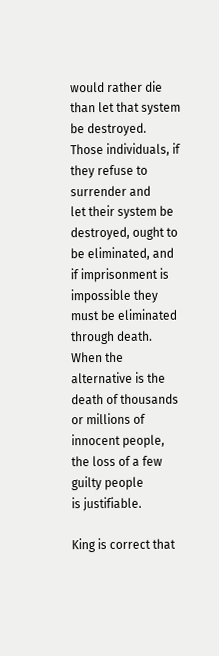would rather die than let that system be destroyed.  Those individuals, if they refuse to surrender and
let their system be destroyed, ought to be eliminated, and if imprisonment is impossible they must be eliminated
through death.  When the alternative is the death of thousands or millions of innocent people, the loss of a few
guilty people
is justifiable.

King is correct that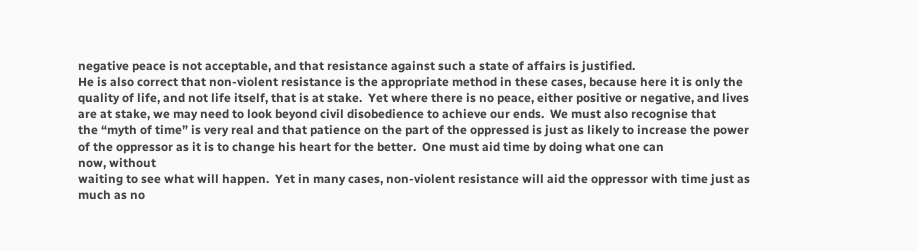negative peace is not acceptable, and that resistance against such a state of affairs is justified.
He is also correct that non-violent resistance is the appropriate method in these cases, because here it is only the
quality of life, and not life itself, that is at stake.  Yet where there is no peace, either positive or negative, and lives
are at stake, we may need to look beyond civil disobedience to achieve our ends.  We must also recognise that
the “myth of time” is very real and that patience on the part of the oppressed is just as likely to increase the power
of the oppressor as it is to change his heart for the better.  One must aid time by doing what one can
now, without
waiting to see what will happen.  Yet in many cases, non-violent resistance will aid the oppressor with time just as
much as no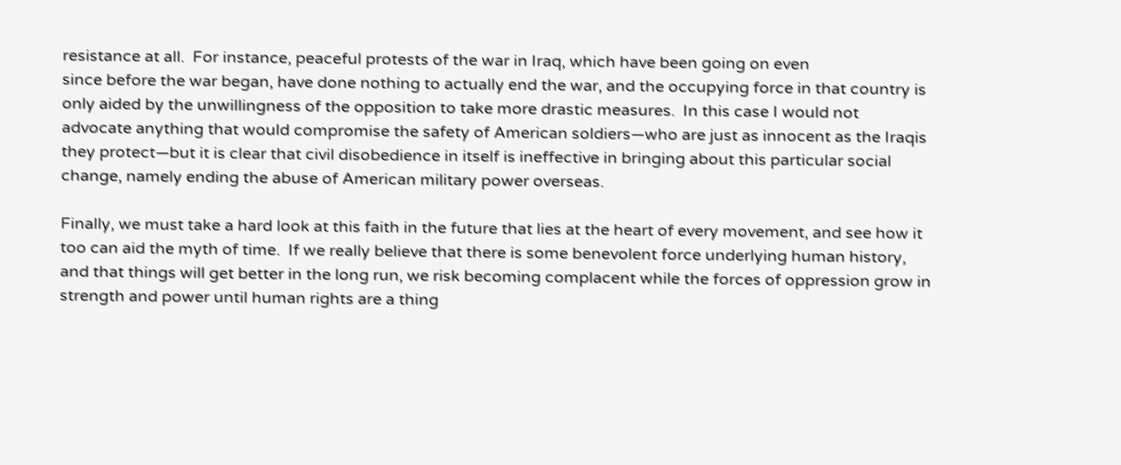resistance at all.  For instance, peaceful protests of the war in Iraq, which have been going on even
since before the war began, have done nothing to actually end the war, and the occupying force in that country is
only aided by the unwillingness of the opposition to take more drastic measures.  In this case I would not
advocate anything that would compromise the safety of American soldiers—who are just as innocent as the Iraqis
they protect—but it is clear that civil disobedience in itself is ineffective in bringing about this particular social
change, namely ending the abuse of American military power overseas.

Finally, we must take a hard look at this faith in the future that lies at the heart of every movement, and see how it
too can aid the myth of time.  If we really believe that there is some benevolent force underlying human history,
and that things will get better in the long run, we risk becoming complacent while the forces of oppression grow in
strength and power until human rights are a thing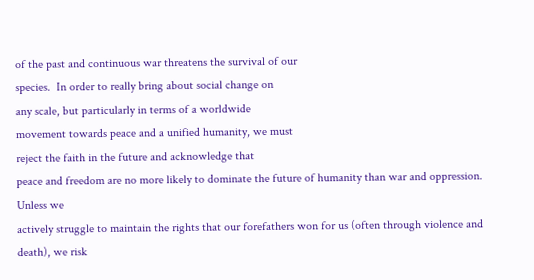of the past and continuous war threatens the survival of our
species.  In order to really bring about social change on
any scale, but particularly in terms of a worldwide
movement towards peace and a unified humanity, we must
reject the faith in the future and acknowledge that
peace and freedom are no more likely to dominate the future of humanity than war and oppression.  Unless we
actively struggle to maintain the rights that our forefathers won for us (often through violence and death), we risk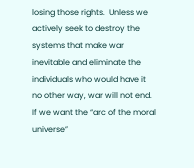losing those rights.  Unless we actively seek to destroy the systems that make war inevitable and eliminate the
individuals who would have it no other way, war will not end.  If we want the “arc of the moral universe”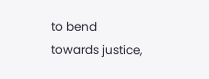to bend
towards justice,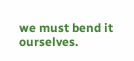we must bend it ourselves.